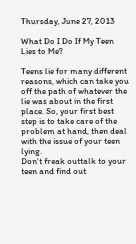Thursday, June 27, 2013

What Do I Do If My Teen Lies to Me?

Teens lie for many different reasons, which can take you off the path of whatever the lie was about in the first place. So, your first best step is to take care of the problem at hand, then deal with the issue of your teen lying.
Don't freak outtalk to your teen and find out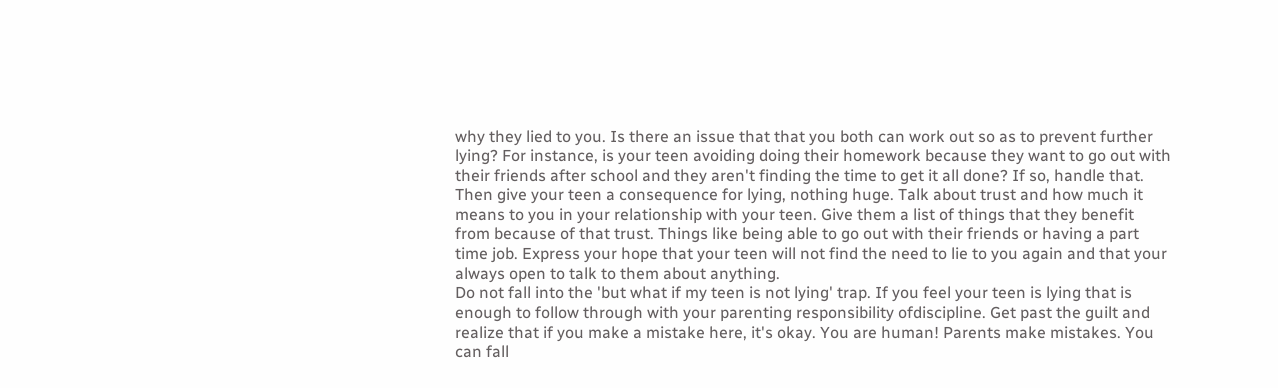why they lied to you. Is there an issue that that you both can work out so as to prevent further lying? For instance, is your teen avoiding doing their homework because they want to go out with their friends after school and they aren't finding the time to get it all done? If so, handle that. Then give your teen a consequence for lying, nothing huge. Talk about trust and how much it means to you in your relationship with your teen. Give them a list of things that they benefit from because of that trust. Things like being able to go out with their friends or having a part time job. Express your hope that your teen will not find the need to lie to you again and that your always open to talk to them about anything.
Do not fall into the 'but what if my teen is not lying' trap. If you feel your teen is lying that is enough to follow through with your parenting responsibility ofdiscipline. Get past the guilt and realize that if you make a mistake here, it's okay. You are human! Parents make mistakes. You can fall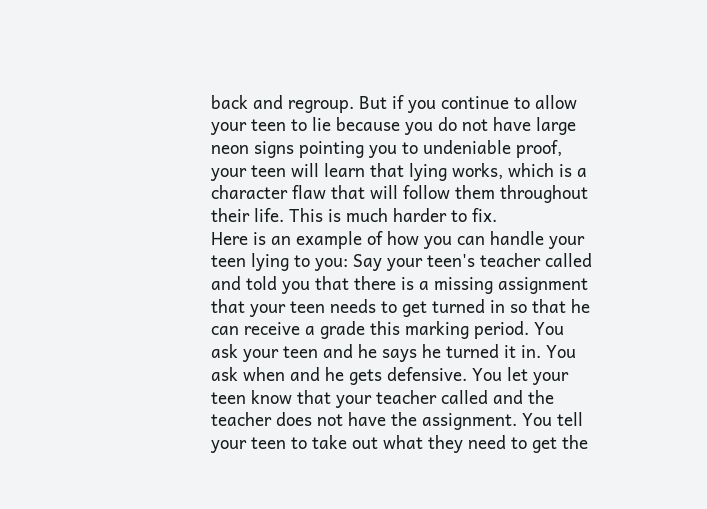back and regroup. But if you continue to allow your teen to lie because you do not have large neon signs pointing you to undeniable proof, your teen will learn that lying works, which is a character flaw that will follow them throughout their life. This is much harder to fix.
Here is an example of how you can handle your teen lying to you: Say your teen's teacher called and told you that there is a missing assignment that your teen needs to get turned in so that he can receive a grade this marking period. You ask your teen and he says he turned it in. You ask when and he gets defensive. You let your teen know that your teacher called and the teacher does not have the assignment. You tell your teen to take out what they need to get the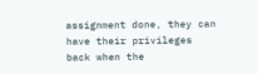assignment done, they can have their privileges back when the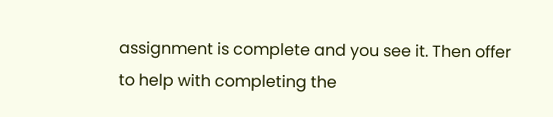assignment is complete and you see it. Then offer to help with completing the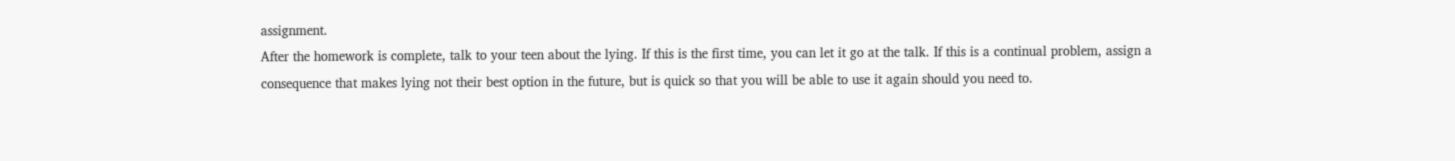assignment.
After the homework is complete, talk to your teen about the lying. If this is the first time, you can let it go at the talk. If this is a continual problem, assign a consequence that makes lying not their best option in the future, but is quick so that you will be able to use it again should you need to.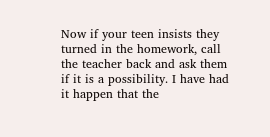Now if your teen insists they turned in the homework, call the teacher back and ask them if it is a possibility. I have had it happen that the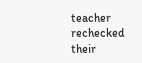teacher rechecked their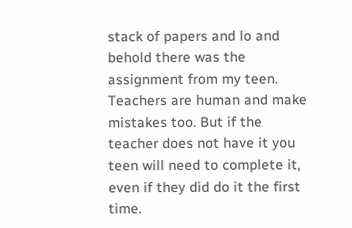stack of papers and lo and behold there was the assignment from my teen. Teachers are human and make mistakes too. But if the teacher does not have it you teen will need to complete it, even if they did do it the first time.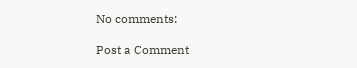No comments:

Post a Comment